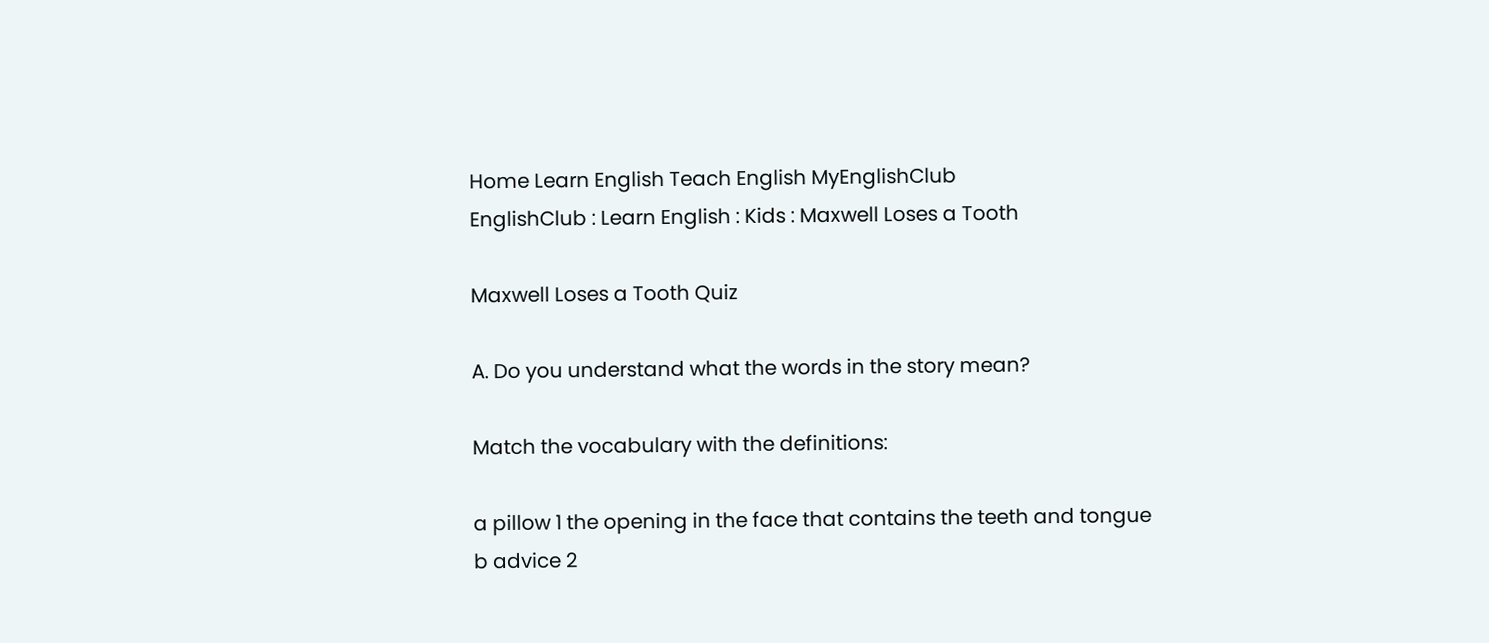Home Learn English Teach English MyEnglishClub
EnglishClub : Learn English : Kids : Maxwell Loses a Tooth

Maxwell Loses a Tooth Quiz

A. Do you understand what the words in the story mean?

Match the vocabulary with the definitions:

a pillow 1 the opening in the face that contains the teeth and tongue
b advice 2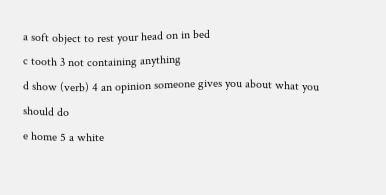a soft object to rest your head on in bed
c tooth 3 not containing anything
d show (verb) 4 an opinion someone gives you about what you should do
e home 5 a white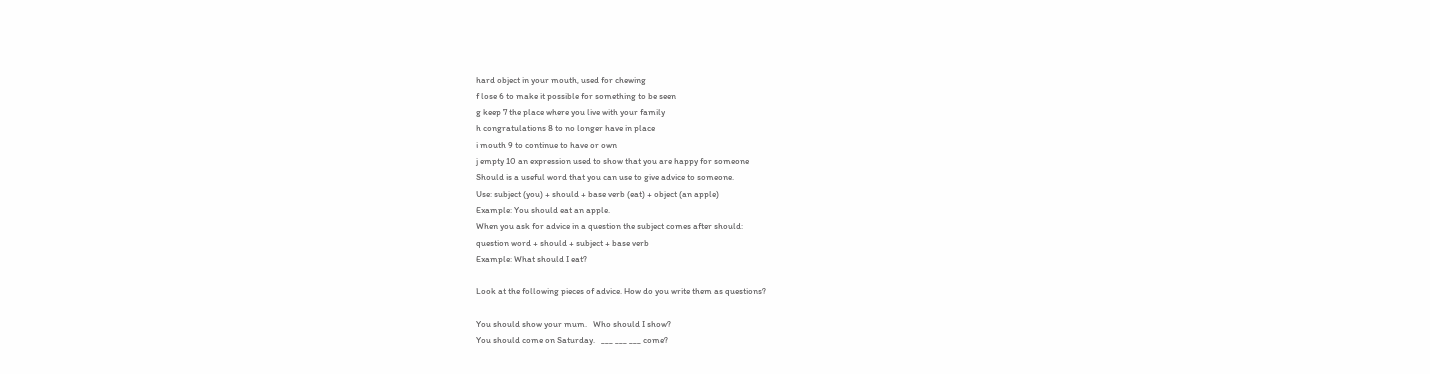hard object in your mouth, used for chewing
f lose 6 to make it possible for something to be seen
g keep 7 the place where you live with your family
h congratulations 8 to no longer have in place
i mouth 9 to continue to have or own
j empty 10 an expression used to show that you are happy for someone
Should is a useful word that you can use to give advice to someone.
Use: subject (you) + should + base verb (eat) + object (an apple)
Example: You should eat an apple.
When you ask for advice in a question the subject comes after should:
question word + should + subject + base verb
Example: What should I eat?

Look at the following pieces of advice. How do you write them as questions?

You should show your mum.   Who should I show?
You should come on Saturday.   ___ ___ ___ come?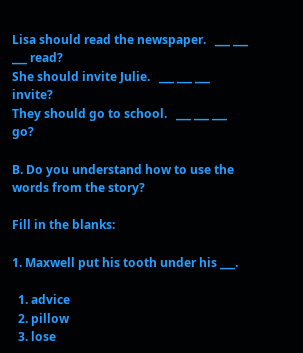Lisa should read the newspaper.   ___ ___ ___ read?
She should invite Julie.   ___ ___ ___ invite?
They should go to school.   ___ ___ ___ go?

B. Do you understand how to use the words from the story?

Fill in the blanks:

1. Maxwell put his tooth under his ___.

  1. advice
  2. pillow
  3. lose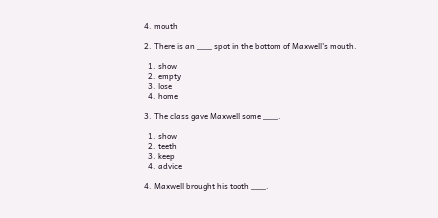4. mouth

2. There is an ___ spot in the bottom of Maxwell's mouth.

  1. show
  2. empty
  3. lose
  4. home

3. The class gave Maxwell some ___.

  1. show
  2. teeth
  3. keep
  4. advice

4. Maxwell brought his tooth ___.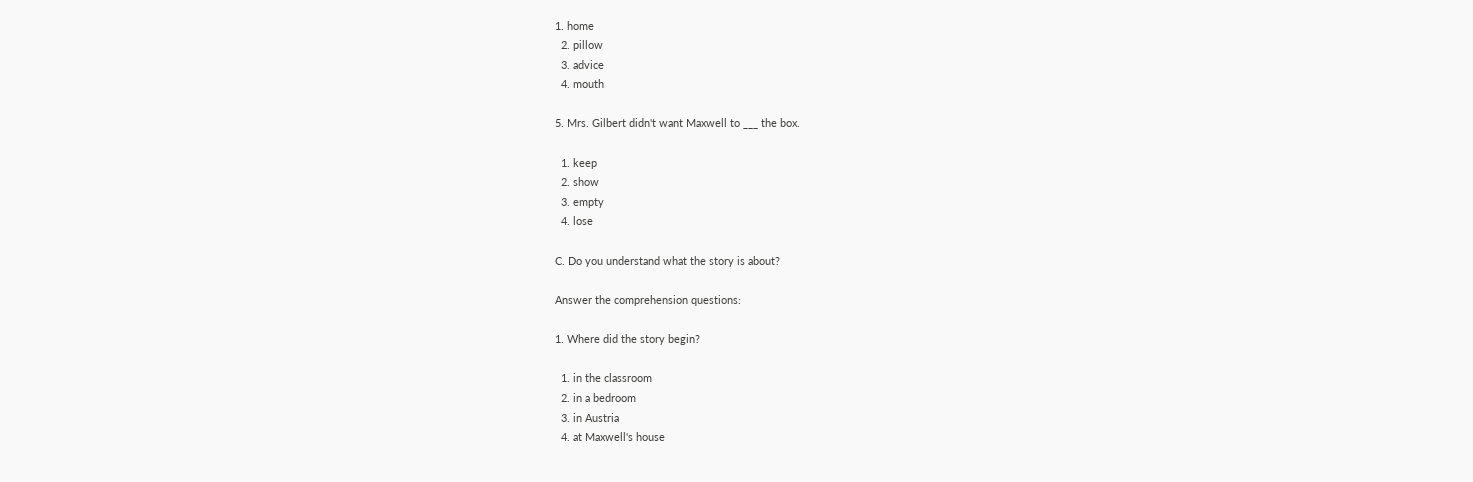1. home
  2. pillow
  3. advice
  4. mouth

5. Mrs. Gilbert didn't want Maxwell to ___ the box.

  1. keep
  2. show
  3. empty
  4. lose

C. Do you understand what the story is about?

Answer the comprehension questions:

1. Where did the story begin?

  1. in the classroom
  2. in a bedroom
  3. in Austria
  4. at Maxwell's house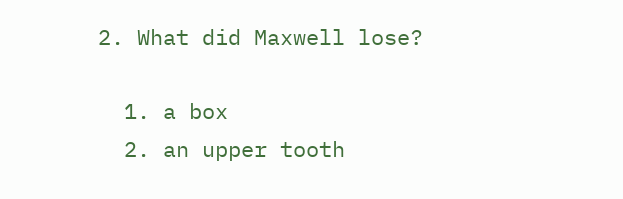2. What did Maxwell lose?

  1. a box
  2. an upper tooth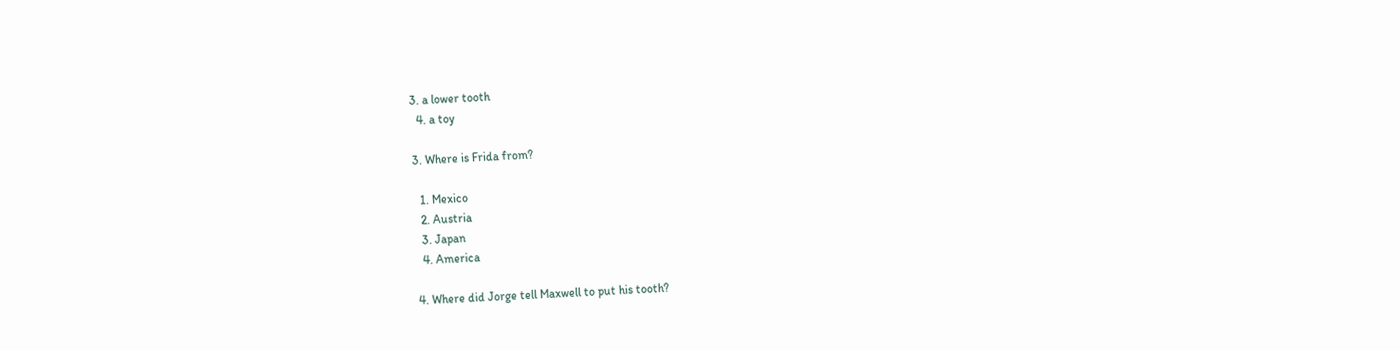3. a lower tooth
  4. a toy

3. Where is Frida from?

  1. Mexico
  2. Austria
  3. Japan
  4. America

4. Where did Jorge tell Maxwell to put his tooth?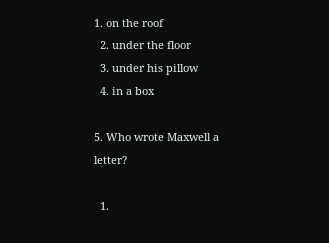1. on the roof
  2. under the floor
  3. under his pillow
  4. in a box

5. Who wrote Maxwell a letter?

  1.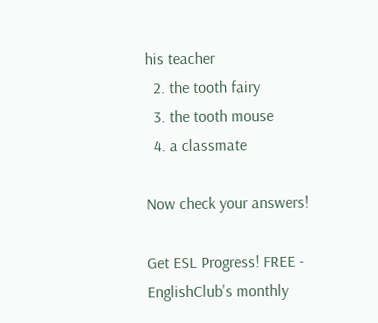his teacher
  2. the tooth fairy
  3. the tooth mouse
  4. a classmate

Now check your answers!

Get ESL Progress! FREE -
EnglishClub's monthly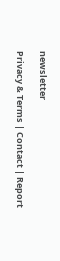newsletter

Privacy & Terms | Contact | Report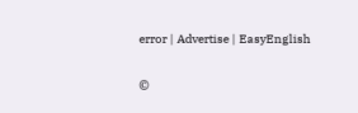error | Advertise | EasyEnglish

©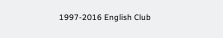1997-2016 English Club